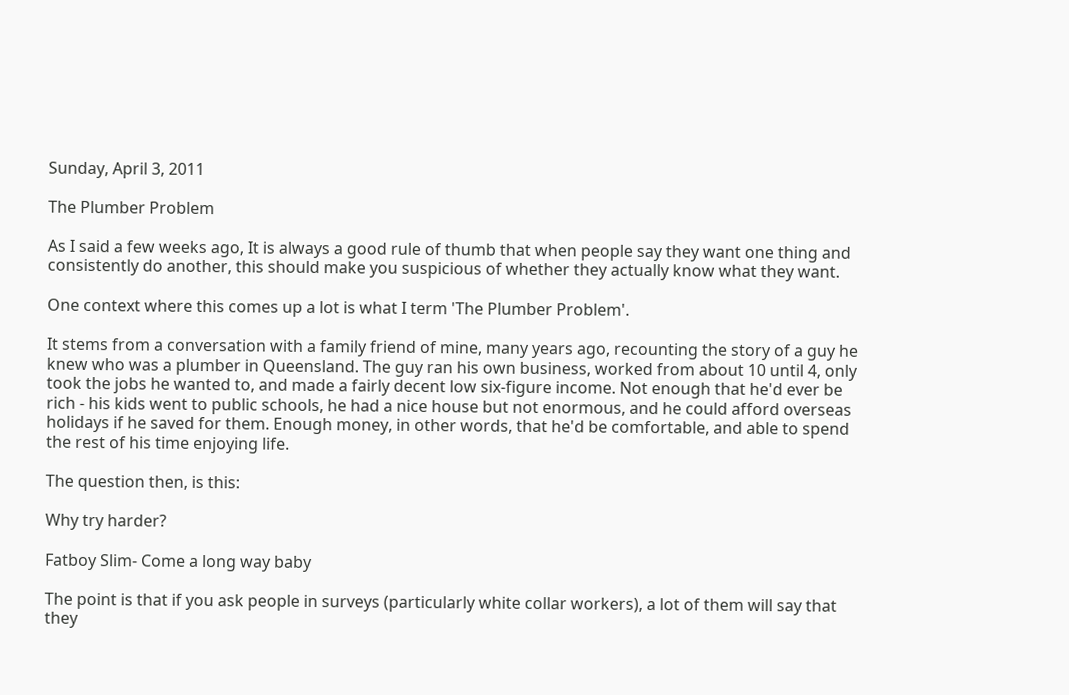Sunday, April 3, 2011

The Plumber Problem

As I said a few weeks ago, It is always a good rule of thumb that when people say they want one thing and consistently do another, this should make you suspicious of whether they actually know what they want.

One context where this comes up a lot is what I term 'The Plumber Problem'.

It stems from a conversation with a family friend of mine, many years ago, recounting the story of a guy he knew who was a plumber in Queensland. The guy ran his own business, worked from about 10 until 4, only took the jobs he wanted to, and made a fairly decent low six-figure income. Not enough that he'd ever be rich - his kids went to public schools, he had a nice house but not enormous, and he could afford overseas holidays if he saved for them. Enough money, in other words, that he'd be comfortable, and able to spend the rest of his time enjoying life.

The question then, is this:

Why try harder?

Fatboy Slim- Come a long way baby

The point is that if you ask people in surveys (particularly white collar workers), a lot of them will say that they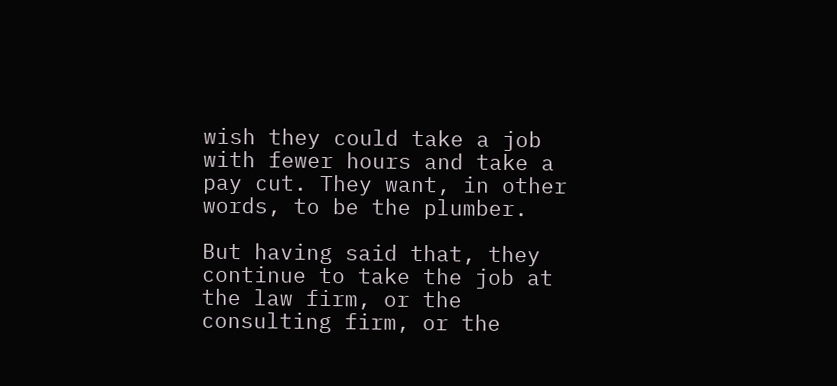wish they could take a job with fewer hours and take a pay cut. They want, in other words, to be the plumber.

But having said that, they continue to take the job at the law firm, or the consulting firm, or the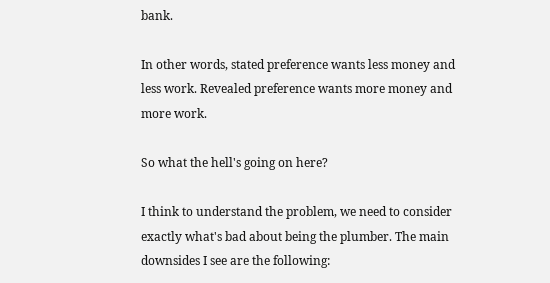bank.

In other words, stated preference wants less money and less work. Revealed preference wants more money and more work.

So what the hell's going on here?

I think to understand the problem, we need to consider exactly what's bad about being the plumber. The main downsides I see are the following: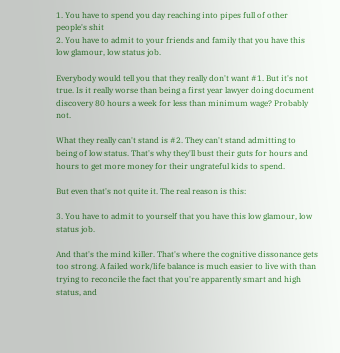1. You have to spend you day reaching into pipes full of other people's shit
2. You have to admit to your friends and family that you have this low glamour, low status job.

Everybody would tell you that they really don't want #1. But it's not true. Is it really worse than being a first year lawyer doing document discovery 80 hours a week for less than minimum wage? Probably not.

What they really can't stand is #2. They can't stand admitting to being of low status. That's why they'll bust their guts for hours and hours to get more money for their ungrateful kids to spend.

But even that's not quite it. The real reason is this:

3. You have to admit to yourself that you have this low glamour, low status job.

And that's the mind killer. That's where the cognitive dissonance gets too strong. A failed work/life balance is much easier to live with than trying to reconcile the fact that you're apparently smart and high status, and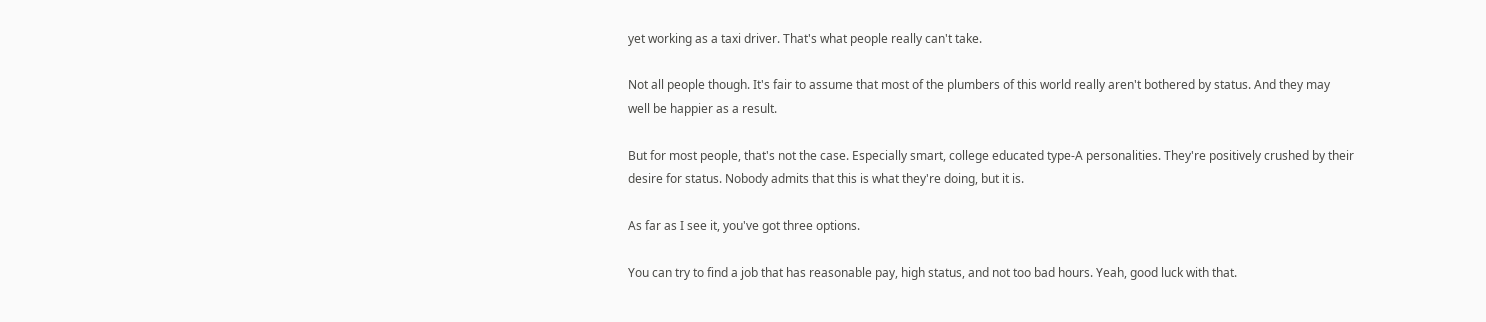yet working as a taxi driver. That's what people really can't take.

Not all people though. It's fair to assume that most of the plumbers of this world really aren't bothered by status. And they may well be happier as a result.

But for most people, that's not the case. Especially smart, college educated type-A personalities. They're positively crushed by their desire for status. Nobody admits that this is what they're doing, but it is.

As far as I see it, you've got three options.

You can try to find a job that has reasonable pay, high status, and not too bad hours. Yeah, good luck with that.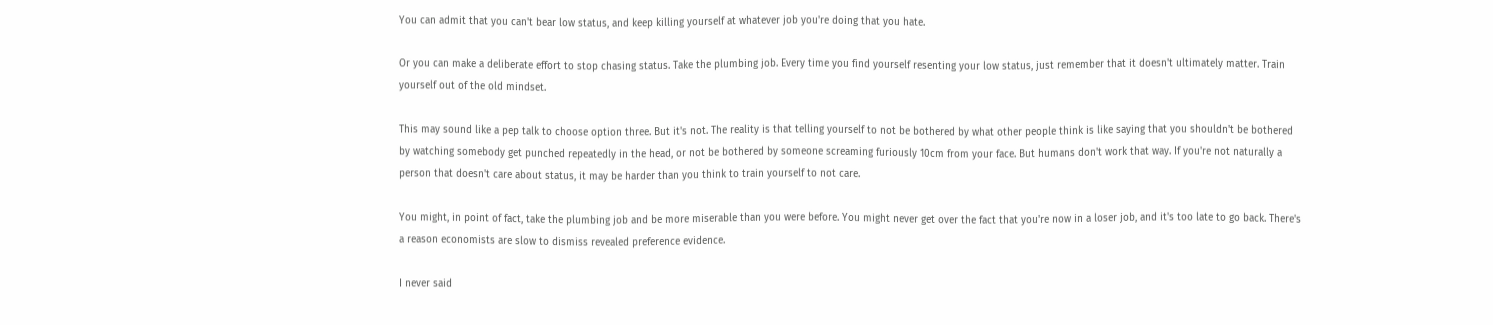You can admit that you can't bear low status, and keep killing yourself at whatever job you're doing that you hate.

Or you can make a deliberate effort to stop chasing status. Take the plumbing job. Every time you find yourself resenting your low status, just remember that it doesn't ultimately matter. Train yourself out of the old mindset.

This may sound like a pep talk to choose option three. But it's not. The reality is that telling yourself to not be bothered by what other people think is like saying that you shouldn't be bothered by watching somebody get punched repeatedly in the head, or not be bothered by someone screaming furiously 10cm from your face. But humans don't work that way. If you're not naturally a person that doesn't care about status, it may be harder than you think to train yourself to not care.

You might, in point of fact, take the plumbing job and be more miserable than you were before. You might never get over the fact that you're now in a loser job, and it's too late to go back. There's a reason economists are slow to dismiss revealed preference evidence.

I never said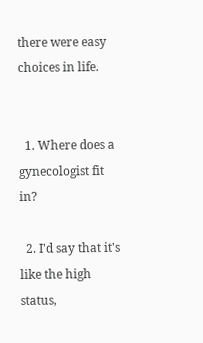there were easy choices in life.


  1. Where does a gynecologist fit in?

  2. I'd say that it's like the high status,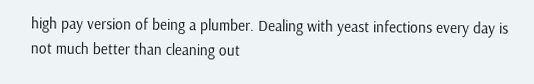high pay version of being a plumber. Dealing with yeast infections every day is not much better than cleaning out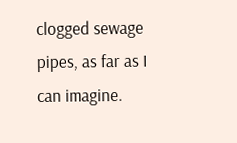clogged sewage pipes, as far as I can imagine.